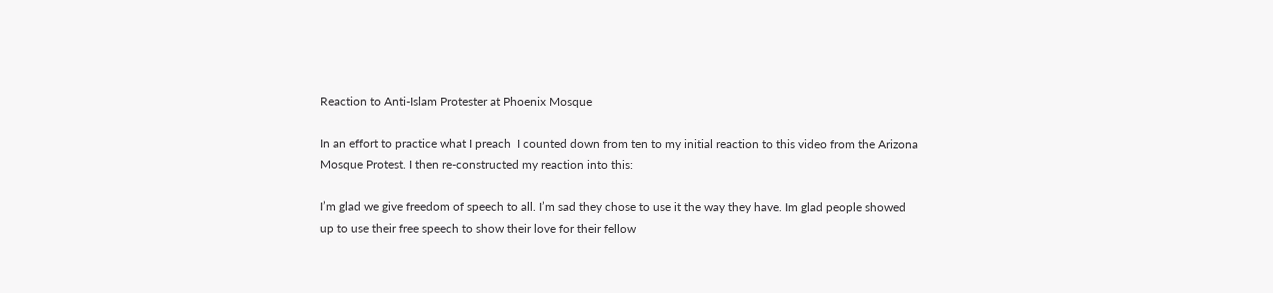Reaction to Anti-Islam Protester at Phoenix Mosque

In an effort to practice what I preach  I counted down from ten to my initial reaction to this video from the Arizona Mosque Protest. I then re-constructed my reaction into this:

I’m glad we give freedom of speech to all. I’m sad they chose to use it the way they have. Im glad people showed up to use their free speech to show their love for their fellow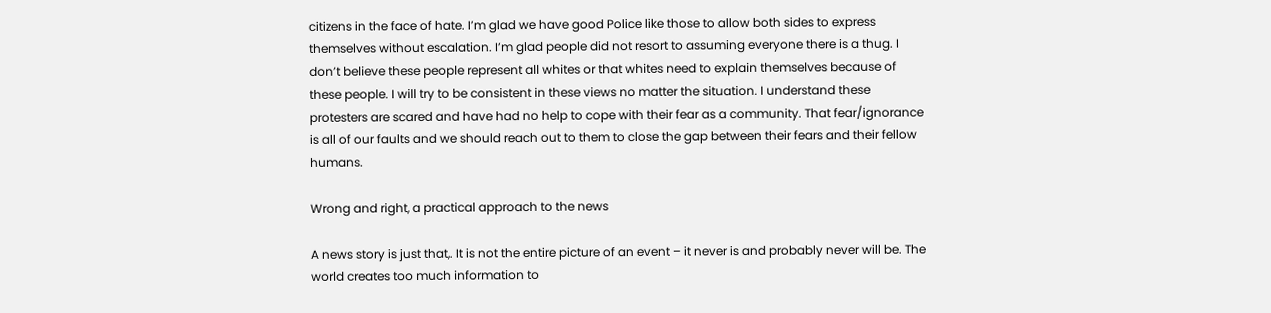citizens in the face of hate. I’m glad we have good Police like those to allow both sides to express themselves without escalation. I’m glad people did not resort to assuming everyone there is a thug. I don’t believe these people represent all whites or that whites need to explain themselves because of these people. I will try to be consistent in these views no matter the situation. I understand these protesters are scared and have had no help to cope with their fear as a community. That fear/ignorance is all of our faults and we should reach out to them to close the gap between their fears and their fellow humans.

Wrong and right, a practical approach to the news

A news story is just that,. It is not the entire picture of an event – it never is and probably never will be. The world creates too much information to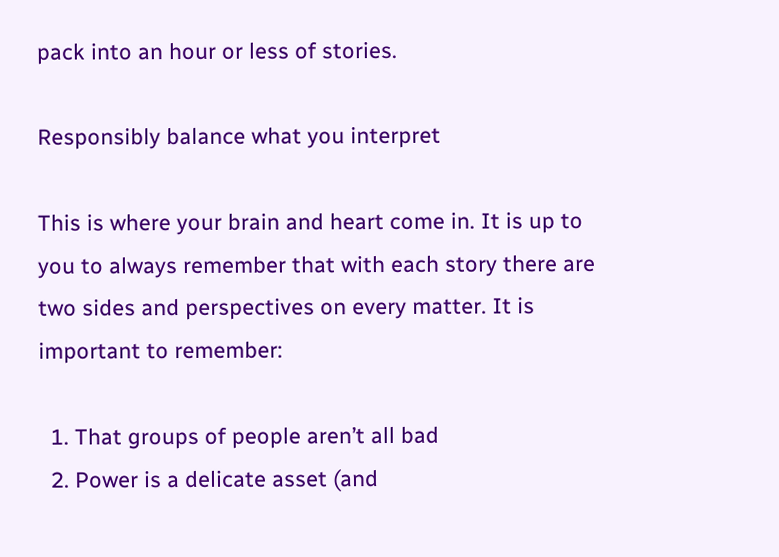pack into an hour or less of stories.

Responsibly balance what you interpret

This is where your brain and heart come in. It is up to you to always remember that with each story there are two sides and perspectives on every matter. It is important to remember:

  1. That groups of people aren’t all bad
  2. Power is a delicate asset (and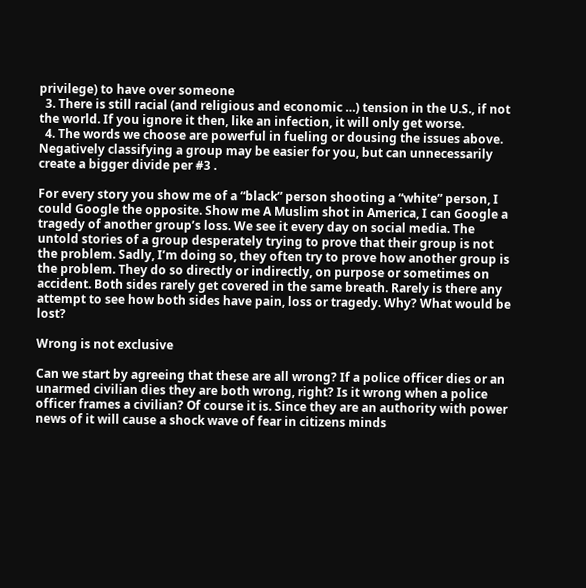privilege) to have over someone
  3. There is still racial (and religious and economic …) tension in the U.S., if not the world. If you ignore it then, like an infection, it will only get worse.
  4. The words we choose are powerful in fueling or dousing the issues above. Negatively classifying a group may be easier for you, but can unnecessarily create a bigger divide per #3 .

For every story you show me of a “black” person shooting a “white” person, I could Google the opposite. Show me A Muslim shot in America, I can Google a tragedy of another group’s loss. We see it every day on social media. The untold stories of a group desperately trying to prove that their group is not the problem. Sadly, I’m doing so, they often try to prove how another group is the problem. They do so directly or indirectly, on purpose or sometimes on accident. Both sides rarely get covered in the same breath. Rarely is there any attempt to see how both sides have pain, loss or tragedy. Why? What would be lost?

Wrong is not exclusive

Can we start by agreeing that these are all wrong? If a police officer dies or an unarmed civilian dies they are both wrong, right? Is it wrong when a police officer frames a civilian? Of course it is. Since they are an authority with power news of it will cause a shock wave of fear in citizens minds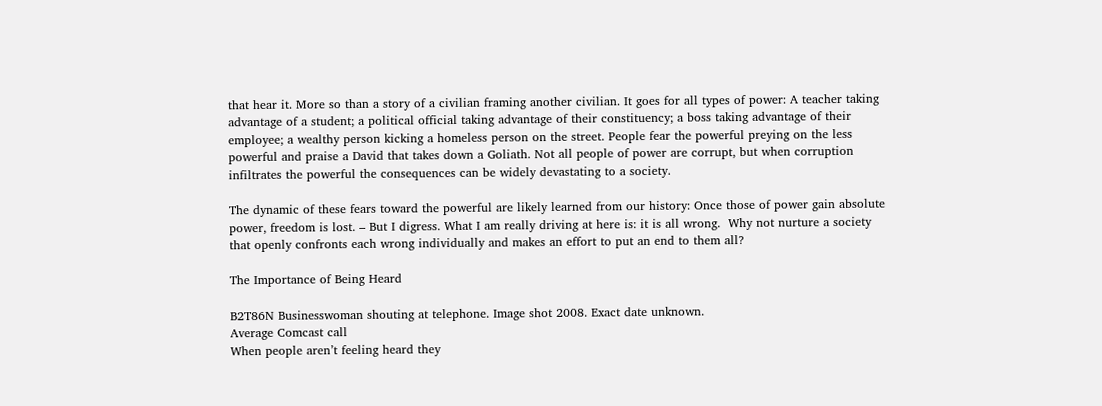that hear it. More so than a story of a civilian framing another civilian. It goes for all types of power: A teacher taking advantage of a student; a political official taking advantage of their constituency; a boss taking advantage of their employee; a wealthy person kicking a homeless person on the street. People fear the powerful preying on the less powerful and praise a David that takes down a Goliath. Not all people of power are corrupt, but when corruption infiltrates the powerful the consequences can be widely devastating to a society.

The dynamic of these fears toward the powerful are likely learned from our history: Once those of power gain absolute power, freedom is lost. – But I digress. What I am really driving at here is: it is all wrong.  Why not nurture a society that openly confronts each wrong individually and makes an effort to put an end to them all?

The Importance of Being Heard

B2T86N Businesswoman shouting at telephone. Image shot 2008. Exact date unknown.
Average Comcast call
When people aren’t feeling heard they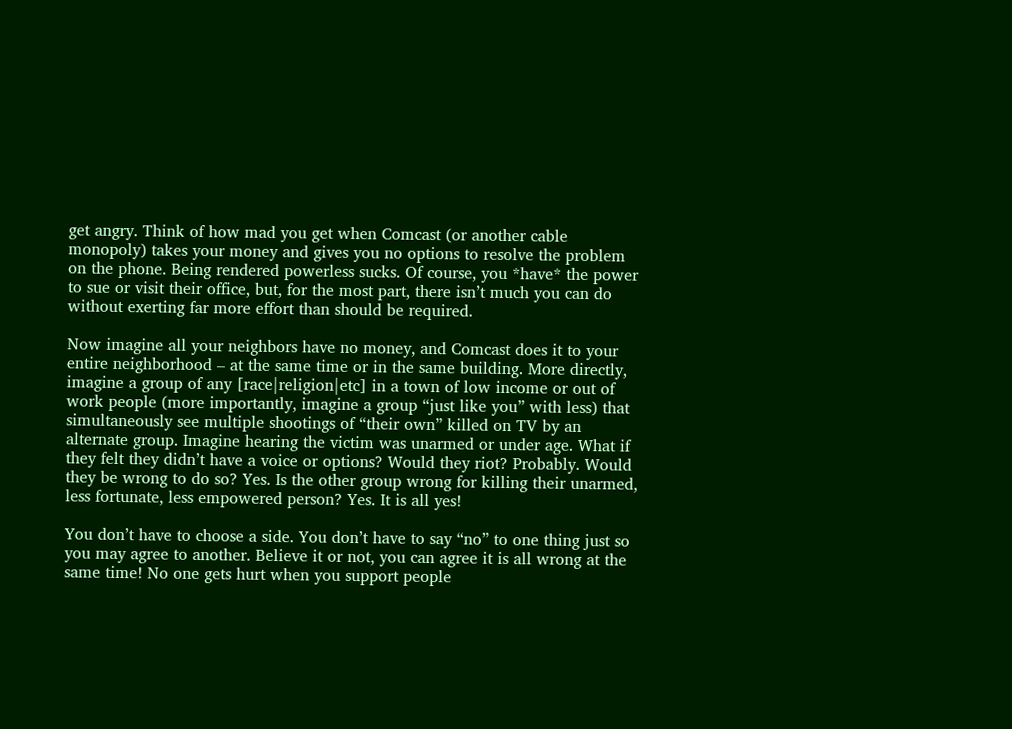get angry. Think of how mad you get when Comcast (or another cable monopoly) takes your money and gives you no options to resolve the problem on the phone. Being rendered powerless sucks. Of course, you *have* the power to sue or visit their office, but, for the most part, there isn’t much you can do without exerting far more effort than should be required.

Now imagine all your neighbors have no money, and Comcast does it to your entire neighborhood – at the same time or in the same building. More directly, imagine a group of any [race|religion|etc] in a town of low income or out of work people (more importantly, imagine a group “just like you” with less) that simultaneously see multiple shootings of “their own” killed on TV by an alternate group. Imagine hearing the victim was unarmed or under age. What if they felt they didn’t have a voice or options? Would they riot? Probably. Would they be wrong to do so? Yes. Is the other group wrong for killing their unarmed, less fortunate, less empowered person? Yes. It is all yes!

You don’t have to choose a side. You don’t have to say “no” to one thing just so you may agree to another. Believe it or not, you can agree it is all wrong at the same time! No one gets hurt when you support people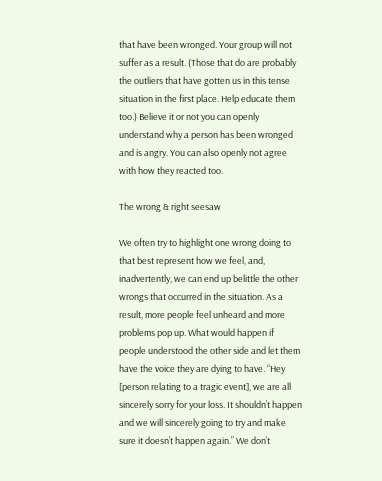that have been wronged. Your group will not suffer as a result. (Those that do are probably the outliers that have gotten us in this tense situation in the first place. Help educate them too.) Believe it or not you can openly understand why a person has been wronged and is angry. You can also openly not agree with how they reacted too.

The wrong & right seesaw

We often try to highlight one wrong doing to that best represent how we feel, and,  inadvertently, we can end up belittle the other wrongs that occurred in the situation. As a result, more people feel unheard and more problems pop up. What would happen if people understood the other side and let them have the voice they are dying to have. “Hey [person relating to a tragic event], we are all sincerely sorry for your loss. It shouldn’t happen and we will sincerely going to try and make sure it doesn’t happen again.” We don’t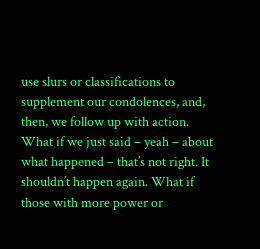use slurs or classifications to supplement our condolences, and, then, we follow up with action.  What if we just said – yeah – about what happened – that’s not right. It shouldn’t happen again. What if those with more power or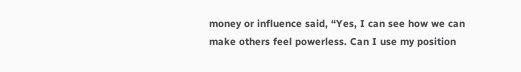money or influence said, “Yes, I can see how we can make others feel powerless. Can I use my position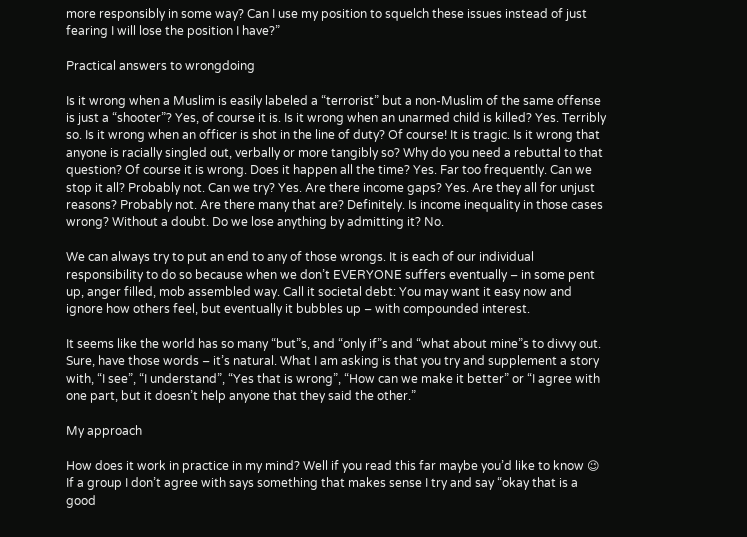more responsibly in some way? Can I use my position to squelch these issues instead of just fearing I will lose the position I have?”

Practical answers to wrongdoing

Is it wrong when a Muslim is easily labeled a “terrorist” but a non-Muslim of the same offense is just a “shooter”? Yes, of course it is. Is it wrong when an unarmed child is killed? Yes. Terribly so. Is it wrong when an officer is shot in the line of duty? Of course! It is tragic. Is it wrong that anyone is racially singled out, verbally or more tangibly so? Why do you need a rebuttal to that question? Of course it is wrong. Does it happen all the time? Yes. Far too frequently. Can we stop it all? Probably not. Can we try? Yes. Are there income gaps? Yes. Are they all for unjust reasons? Probably not. Are there many that are? Definitely. Is income inequality in those cases wrong? Without a doubt. Do we lose anything by admitting it? No.

We can always try to put an end to any of those wrongs. It is each of our individual responsibility to do so because when we don’t EVERYONE suffers eventually – in some pent up, anger filled, mob assembled way. Call it societal debt: You may want it easy now and ignore how others feel, but eventually it bubbles up – with compounded interest.

It seems like the world has so many “but”s, and “only if”s and “what about mine”s to divvy out. Sure, have those words – it’s natural. What I am asking is that you try and supplement a story with, “I see”, “I understand”, “Yes that is wrong”, “How can we make it better” or “I agree with one part, but it doesn’t help anyone that they said the other.”

My approach

How does it work in practice in my mind? Well if you read this far maybe you’d like to know 😉 If a group I don’t agree with says something that makes sense I try and say “okay that is a good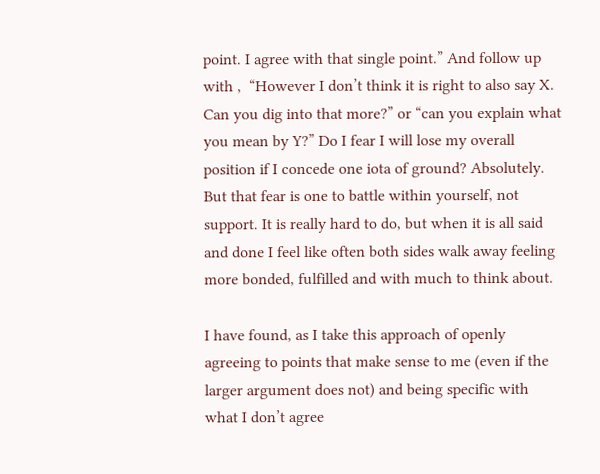point. I agree with that single point.” And follow up with ,  “However I don’t think it is right to also say X. Can you dig into that more?” or “can you explain what you mean by Y?” Do I fear I will lose my overall position if I concede one iota of ground? Absolutely. But that fear is one to battle within yourself, not support. It is really hard to do, but when it is all said and done I feel like often both sides walk away feeling more bonded, fulfilled and with much to think about.

I have found, as I take this approach of openly agreeing to points that make sense to me (even if the larger argument does not) and being specific with what I don’t agree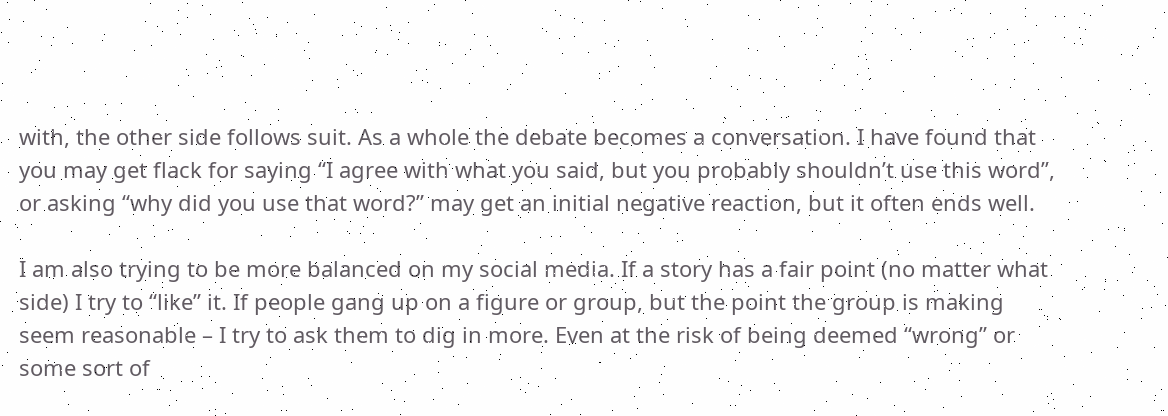with, the other side follows suit. As a whole the debate becomes a conversation. I have found that you may get flack for saying “I agree with what you said, but you probably shouldn’t use this word”, or asking “why did you use that word?” may get an initial negative reaction, but it often ends well.

I am also trying to be more balanced on my social media. If a story has a fair point (no matter what side) I try to “like” it. If people gang up on a figure or group, but the point the group is making seem reasonable – I try to ask them to dig in more. Even at the risk of being deemed “wrong” or some sort of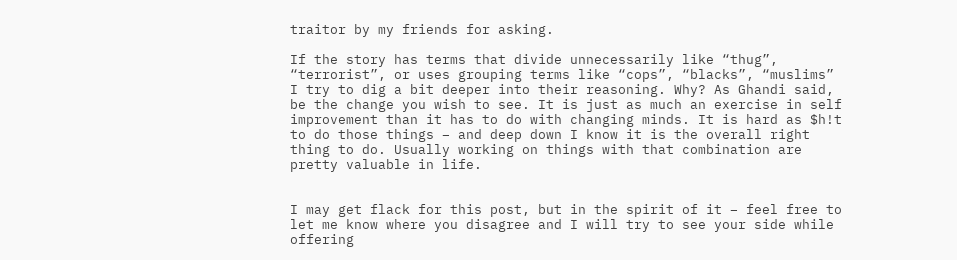traitor by my friends for asking.

If the story has terms that divide unnecessarily like “thug”, “terrorist”, or uses grouping terms like “cops”, “blacks”, “muslims” I try to dig a bit deeper into their reasoning. Why? As Ghandi said, be the change you wish to see. It is just as much an exercise in self improvement than it has to do with changing minds. It is hard as $h!t to do those things – and deep down I know it is the overall right thing to do. Usually working on things with that combination are pretty valuable in life.


I may get flack for this post, but in the spirit of it – feel free to let me know where you disagree and I will try to see your side while offering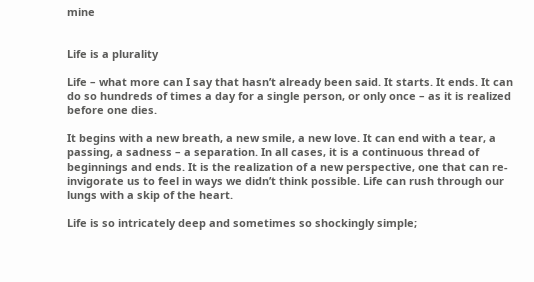mine


Life is a plurality

Life – what more can I say that hasn’t already been said. It starts. It ends. It can do so hundreds of times a day for a single person, or only once – as it is realized before one dies.

It begins with a new breath, a new smile, a new love. It can end with a tear, a passing, a sadness – a separation. In all cases, it is a continuous thread of beginnings and ends. It is the realization of a new perspective, one that can re-invigorate us to feel in ways we didn’t think possible. Life can rush through our lungs with a skip of the heart.

Life is so intricately deep and sometimes so shockingly simple;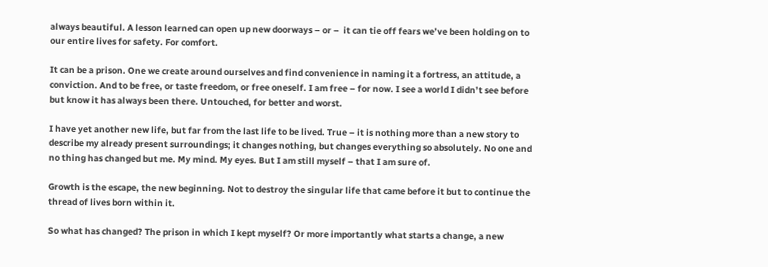always beautiful. A lesson learned can open up new doorways – or –  it can tie off fears we’ve been holding on to our entire lives for safety. For comfort.

It can be a prison. One we create around ourselves and find convenience in naming it a fortress, an attitude, a conviction. And to be free, or taste freedom, or free oneself. I am free – for now. I see a world I didn’t see before but know it has always been there. Untouched, for better and worst.

I have yet another new life, but far from the last life to be lived. True – it is nothing more than a new story to describe my already present surroundings; it changes nothing, but changes everything so absolutely. No one and no thing has changed but me. My mind. My eyes. But I am still myself – that I am sure of.

Growth is the escape, the new beginning. Not to destroy the singular life that came before it but to continue the thread of lives born within it.

So what has changed? The prison in which I kept myself? Or more importantly what starts a change, a new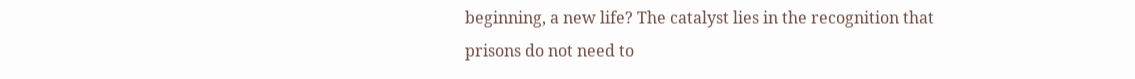beginning, a new life? The catalyst lies in the recognition that prisons do not need to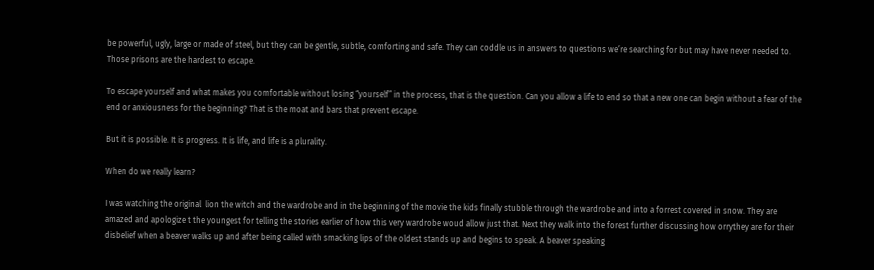be powerful, ugly, large or made of steel, but they can be gentle, subtle, comforting and safe. They can coddle us in answers to questions we’re searching for but may have never needed to. Those prisons are the hardest to escape.

To escape yourself and what makes you comfortable without losing “yourself” in the process, that is the question. Can you allow a life to end so that a new one can begin without a fear of the end or anxiousness for the beginning? That is the moat and bars that prevent escape.

But it is possible. It is progress. It is life, and life is a plurality.

When do we really learn?

I was watching the original  lion the witch and the wardrobe and in the beginning of the movie the kids finally stubble through the wardrobe and into a forrest covered in snow. They are amazed and apologize t the youngest for telling the stories earlier of how this very wardrobe woud allow just that. Next they walk into the forest further discussing how orrythey are for their disbelief when a beaver walks up and after being called with smacking lips of the oldest stands up and begins to speak. A beaver speaking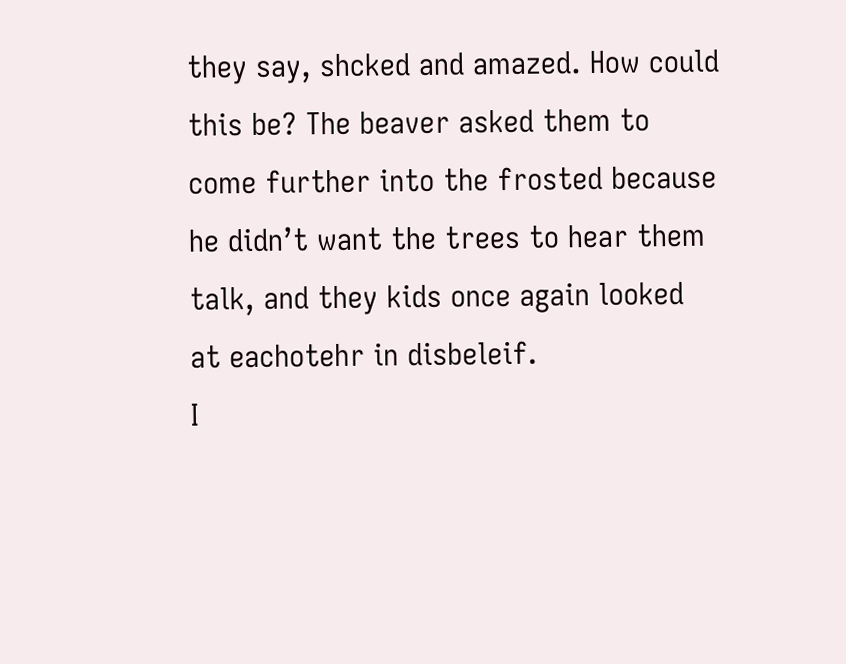they say, shcked and amazed. How could this be? The beaver asked them to come further into the frosted because he didn’t want the trees to hear them talk, and they kids once again looked at eachotehr in disbeleif.
I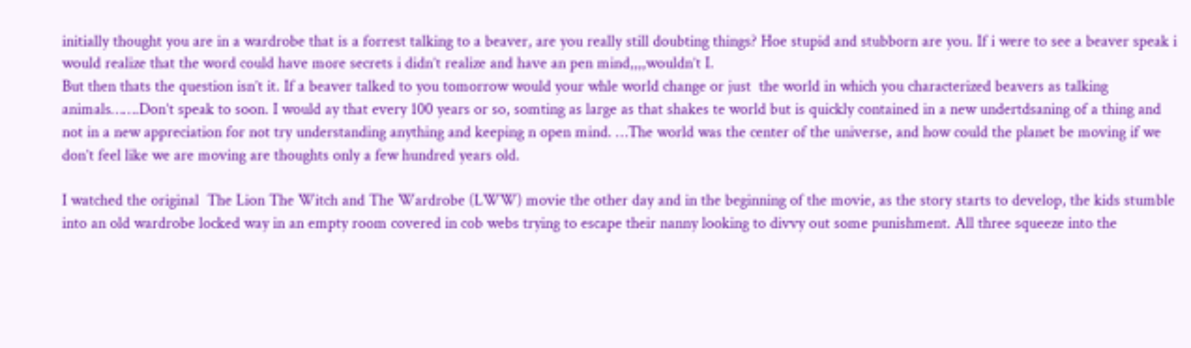initially thought you are in a wardrobe that is a forrest talking to a beaver, are you really still doubting things? Hoe stupid and stubborn are you. If i were to see a beaver speak i would realize that the word could have more secrets i didn’t realize and have an pen mind,,,,wouldn’t I.
But then thats the question isn’t it. If a beaver talked to you tomorrow would your whle world change or just  the world in which you characterized beavers as talking animals…….Don’t speak to soon. I would ay that every 100 years or so, somting as large as that shakes te world but is quickly contained in a new undertdsaning of a thing and not in a new appreciation for not try understanding anything and keeping n open mind. …The world was the center of the universe, and how could the planet be moving if we don’t feel like we are moving are thoughts only a few hundred years old.

I watched the original  The Lion The Witch and The Wardrobe (LWW) movie the other day and in the beginning of the movie, as the story starts to develop, the kids stumble into an old wardrobe locked way in an empty room covered in cob webs trying to escape their nanny looking to divvy out some punishment. All three squeeze into the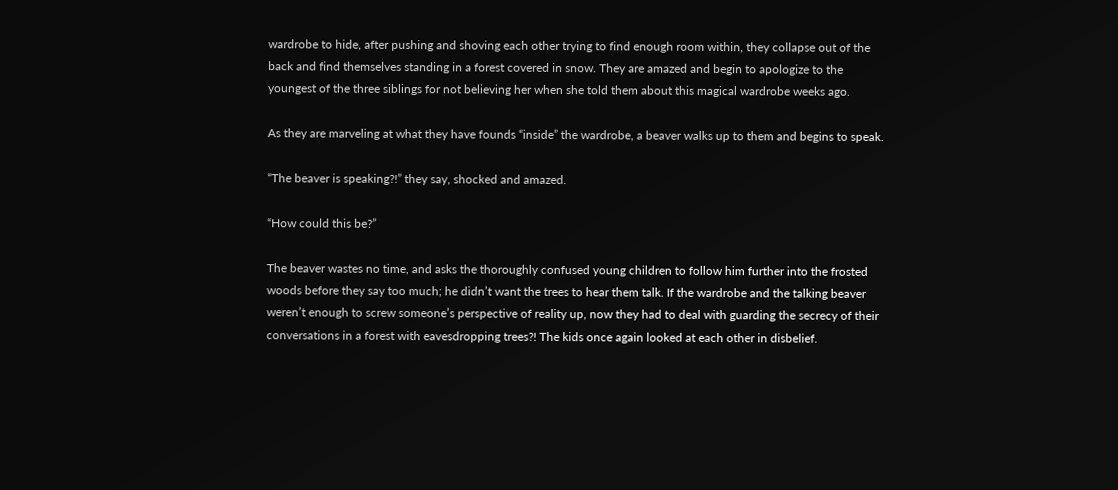wardrobe to hide, after pushing and shoving each other trying to find enough room within, they collapse out of the back and find themselves standing in a forest covered in snow. They are amazed and begin to apologize to the youngest of the three siblings for not believing her when she told them about this magical wardrobe weeks ago.

As they are marveling at what they have founds “inside” the wardrobe, a beaver walks up to them and begins to speak.

“The beaver is speaking?!” they say, shocked and amazed.

“How could this be?”

The beaver wastes no time, and asks the thoroughly confused young children to follow him further into the frosted woods before they say too much; he didn’t want the trees to hear them talk. If the wardrobe and the talking beaver weren’t enough to screw someone’s perspective of reality up, now they had to deal with guarding the secrecy of their conversations in a forest with eavesdropping trees?! The kids once again looked at each other in disbelief.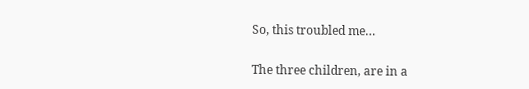So, this troubled me…

The three children, are in a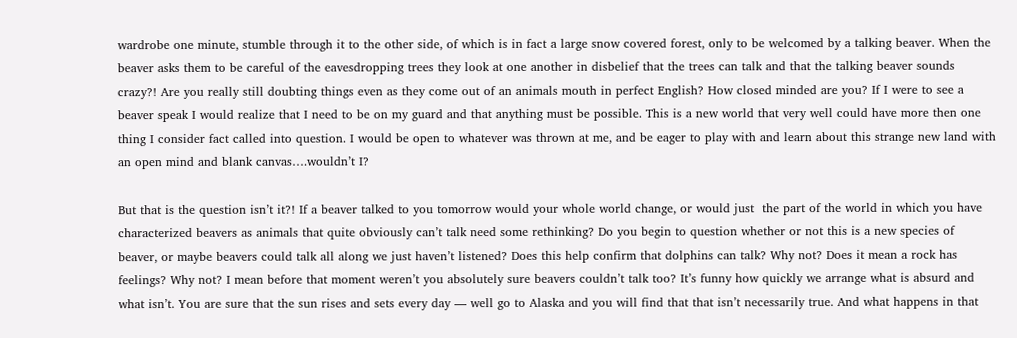wardrobe one minute, stumble through it to the other side, of which is in fact a large snow covered forest, only to be welcomed by a talking beaver. When the beaver asks them to be careful of the eavesdropping trees they look at one another in disbelief that the trees can talk and that the talking beaver sounds crazy?! Are you really still doubting things even as they come out of an animals mouth in perfect English? How closed minded are you? If I were to see a beaver speak I would realize that I need to be on my guard and that anything must be possible. This is a new world that very well could have more then one thing I consider fact called into question. I would be open to whatever was thrown at me, and be eager to play with and learn about this strange new land with an open mind and blank canvas….wouldn’t I?

But that is the question isn’t it?! If a beaver talked to you tomorrow would your whole world change, or would just  the part of the world in which you have characterized beavers as animals that quite obviously can’t talk need some rethinking? Do you begin to question whether or not this is a new species of beaver, or maybe beavers could talk all along we just haven’t listened? Does this help confirm that dolphins can talk? Why not? Does it mean a rock has feelings? Why not? I mean before that moment weren’t you absolutely sure beavers couldn’t talk too? It’s funny how quickly we arrange what is absurd and what isn’t. You are sure that the sun rises and sets every day — well go to Alaska and you will find that that isn’t necessarily true. And what happens in that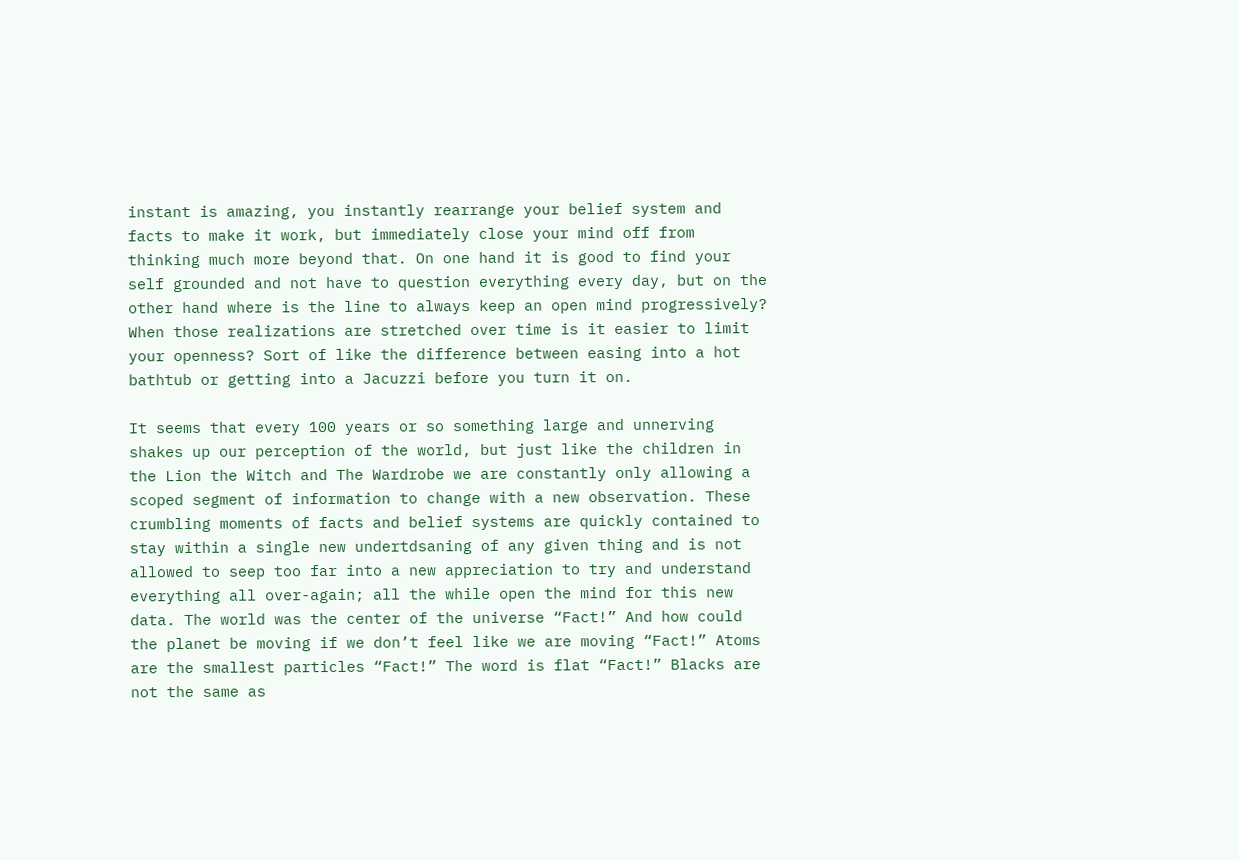instant is amazing, you instantly rearrange your belief system and facts to make it work, but immediately close your mind off from thinking much more beyond that. On one hand it is good to find your self grounded and not have to question everything every day, but on the other hand where is the line to always keep an open mind progressively? When those realizations are stretched over time is it easier to limit your openness? Sort of like the difference between easing into a hot bathtub or getting into a Jacuzzi before you turn it on.

It seems that every 100 years or so something large and unnerving  shakes up our perception of the world, but just like the children in the Lion the Witch and The Wardrobe we are constantly only allowing a scoped segment of information to change with a new observation. These crumbling moments of facts and belief systems are quickly contained to stay within a single new undertdsaning of any given thing and is not allowed to seep too far into a new appreciation to try and understand everything all over-again; all the while open the mind for this new data. The world was the center of the universe “Fact!” And how could the planet be moving if we don’t feel like we are moving “Fact!” Atoms are the smallest particles “Fact!” The word is flat “Fact!” Blacks are not the same as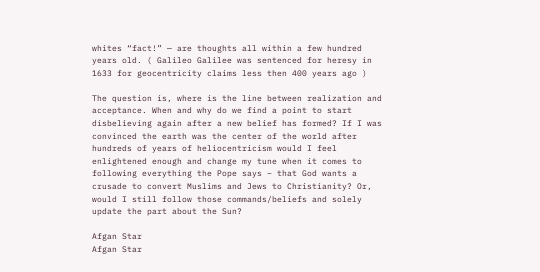whites “fact!” — are thoughts all within a few hundred years old. ( Galileo Galilee was sentenced for heresy in 1633 for geocentricity claims less then 400 years ago )

The question is, where is the line between realization and acceptance. When and why do we find a point to start disbelieving again after a new belief has formed? If I was convinced the earth was the center of the world after hundreds of years of heliocentricism would I feel enlightened enough and change my tune when it comes to following everything the Pope says – that God wants a crusade to convert Muslims and Jews to Christianity? Or, would I still follow those commands/beliefs and solely update the part about the Sun?

Afgan Star
Afgan Star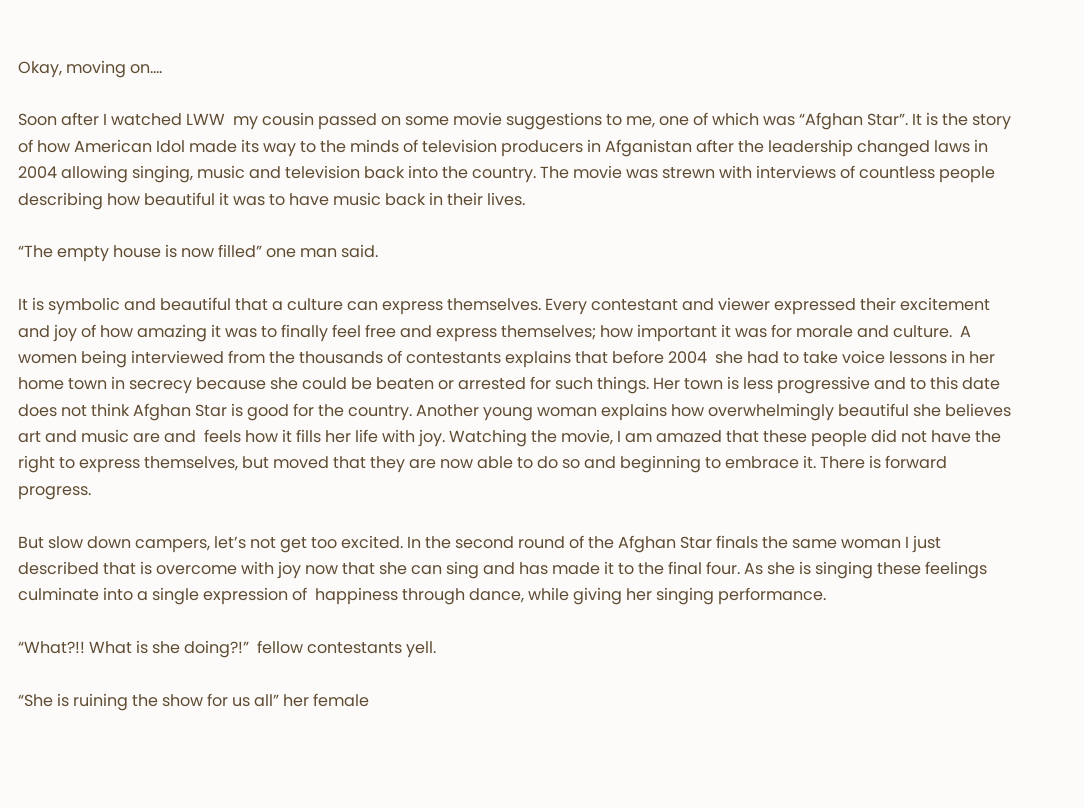Okay, moving on….

Soon after I watched LWW  my cousin passed on some movie suggestions to me, one of which was “Afghan Star”. It is the story of how American Idol made its way to the minds of television producers in Afganistan after the leadership changed laws in 2004 allowing singing, music and television back into the country. The movie was strewn with interviews of countless people describing how beautiful it was to have music back in their lives.

“The empty house is now filled” one man said.

It is symbolic and beautiful that a culture can express themselves. Every contestant and viewer expressed their excitement and joy of how amazing it was to finally feel free and express themselves; how important it was for morale and culture.  A women being interviewed from the thousands of contestants explains that before 2004  she had to take voice lessons in her home town in secrecy because she could be beaten or arrested for such things. Her town is less progressive and to this date does not think Afghan Star is good for the country. Another young woman explains how overwhelmingly beautiful she believes art and music are and  feels how it fills her life with joy. Watching the movie, I am amazed that these people did not have the right to express themselves, but moved that they are now able to do so and beginning to embrace it. There is forward progress.

But slow down campers, let’s not get too excited. In the second round of the Afghan Star finals the same woman I just described that is overcome with joy now that she can sing and has made it to the final four. As she is singing these feelings culminate into a single expression of  happiness through dance, while giving her singing performance.

“What?!! What is she doing?!”  fellow contestants yell.

“She is ruining the show for us all” her female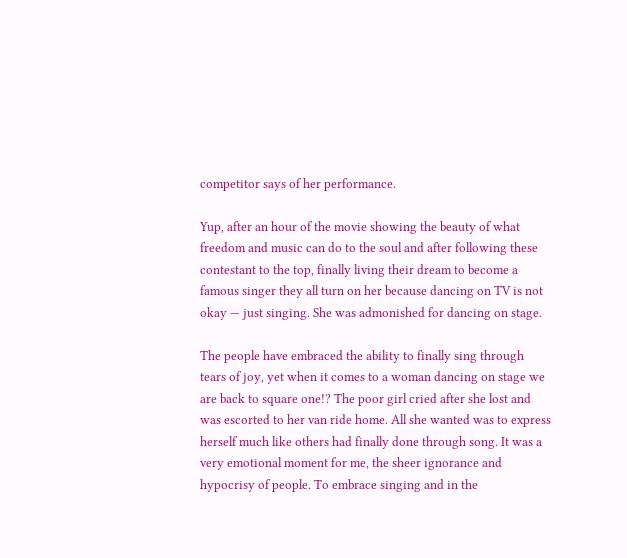competitor says of her performance.

Yup, after an hour of the movie showing the beauty of what freedom and music can do to the soul and after following these contestant to the top, finally living their dream to become a famous singer they all turn on her because dancing on TV is not okay — just singing. She was admonished for dancing on stage.

The people have embraced the ability to finally sing through tears of joy, yet when it comes to a woman dancing on stage we are back to square one!? The poor girl cried after she lost and was escorted to her van ride home. All she wanted was to express herself much like others had finally done through song. It was a very emotional moment for me, the sheer ignorance and hypocrisy of people. To embrace singing and in the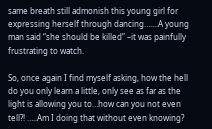same breath still admonish this young girl for expressing herself through dancing…….A young man said “she should be killed” –it was painfully frustrating to watch.

So, once again I find myself asking, how the hell do you only learn a little, only see as far as the light is allowing you to…how can you not even tell?! …..Am I doing that without even knowing?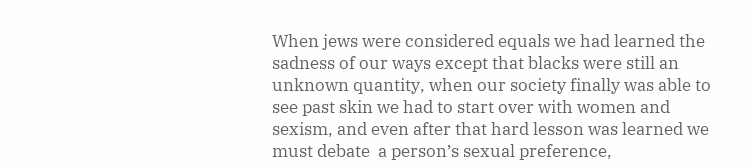When jews were considered equals we had learned the sadness of our ways except that blacks were still an unknown quantity, when our society finally was able to see past skin we had to start over with women and sexism, and even after that hard lesson was learned we must debate  a person’s sexual preference,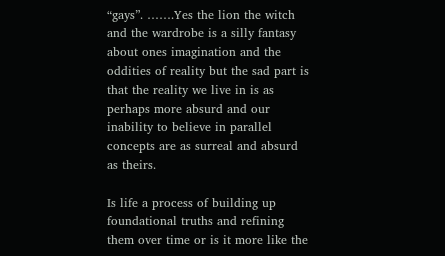“gays”. …….Yes the lion the witch and the wardrobe is a silly fantasy about ones imagination and the oddities of reality but the sad part is that the reality we live in is as perhaps more absurd and our inability to believe in parallel concepts are as surreal and absurd as theirs.

Is life a process of building up foundational truths and refining them over time or is it more like the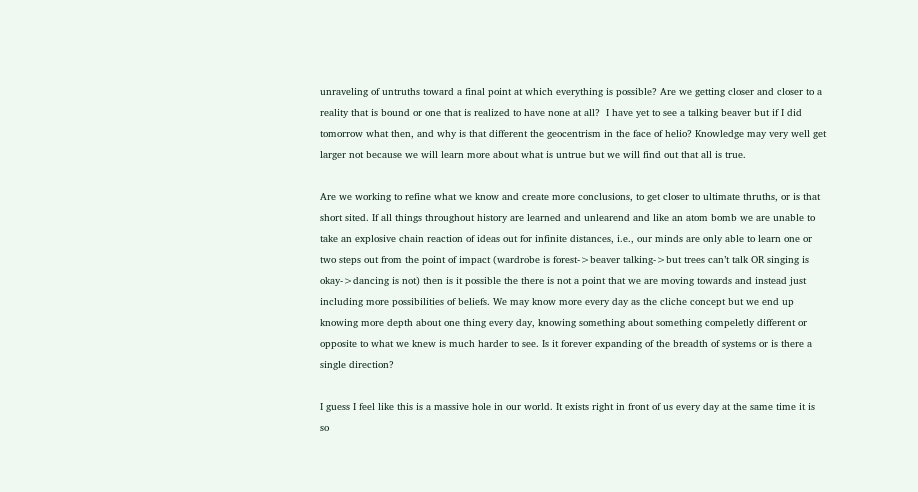unraveling of untruths toward a final point at which everything is possible? Are we getting closer and closer to a reality that is bound or one that is realized to have none at all?  I have yet to see a talking beaver but if I did tomorrow what then, and why is that different the geocentrism in the face of helio? Knowledge may very well get larger not because we will learn more about what is untrue but we will find out that all is true.

Are we working to refine what we know and create more conclusions, to get closer to ultimate thruths, or is that short sited. If all things throughout history are learned and unlearend and like an atom bomb we are unable to take an explosive chain reaction of ideas out for infinite distances, i.e., our minds are only able to learn one or two steps out from the point of impact (wardrobe is forest->beaver talking->but trees can’t talk OR singing is okay->dancing is not) then is it possible the there is not a point that we are moving towards and instead just including more possibilities of beliefs. We may know more every day as the cliche concept but we end up knowing more depth about one thing every day, knowing something about something compeletly different or opposite to what we knew is much harder to see. Is it forever expanding of the breadth of systems or is there a single direction?

I guess I feel like this is a massive hole in our world. It exists right in front of us every day at the same time it is so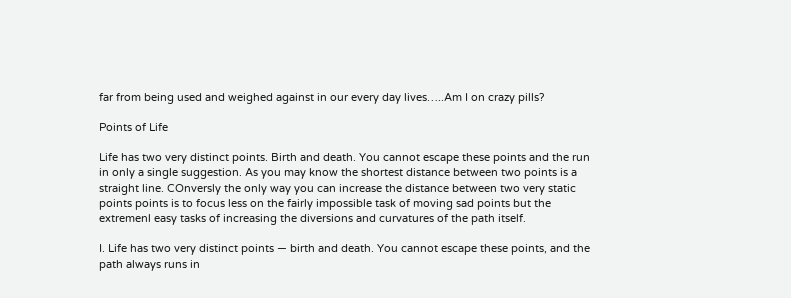far from being used and weighed against in our every day lives…..Am I on crazy pills?

Points of Life

Life has two very distinct points. Birth and death. You cannot escape these points and the run in only a single suggestion. As you may know the shortest distance between two points is a straight line. COnversly the only way you can increase the distance between two very static points points is to focus less on the fairly impossible task of moving sad points but the extremenl easy tasks of increasing the diversions and curvatures of the path itself.

I. Life has two very distinct points — birth and death. You cannot escape these points, and the path always runs in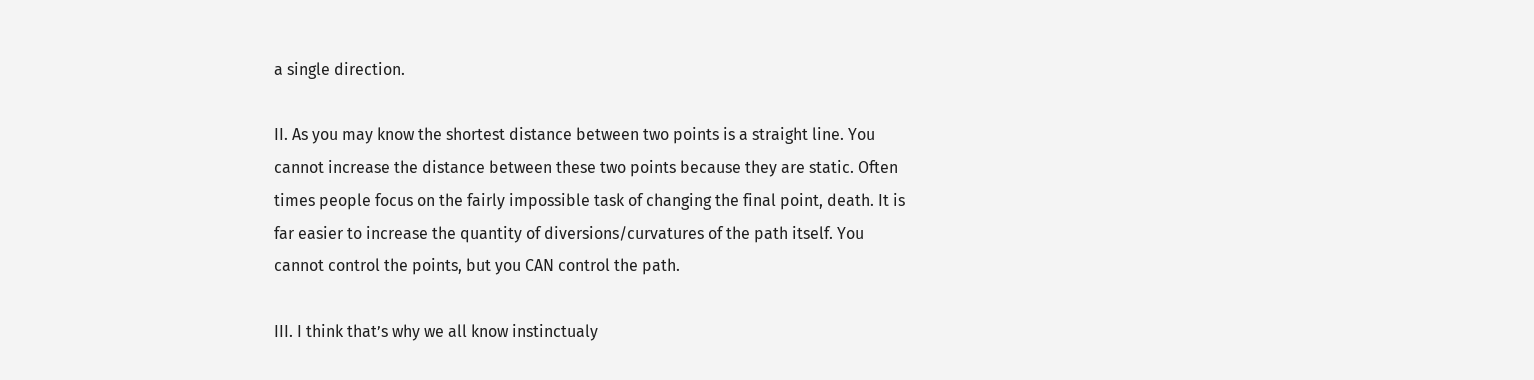a single direction.

II. As you may know the shortest distance between two points is a straight line. You cannot increase the distance between these two points because they are static. Often times people focus on the fairly impossible task of changing the final point, death. It is far easier to increase the quantity of diversions/curvatures of the path itself. You cannot control the points, but you CAN control the path.

III. I think that’s why we all know instinctualy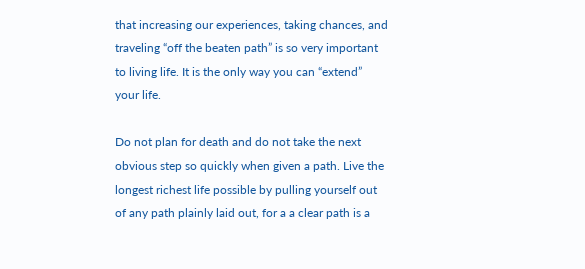that increasing our experiences, taking chances, and traveling “off the beaten path” is so very important to living life. It is the only way you can “extend” your life.

Do not plan for death and do not take the next obvious step so quickly when given a path. Live the longest richest life possible by pulling yourself out of any path plainly laid out, for a a clear path is a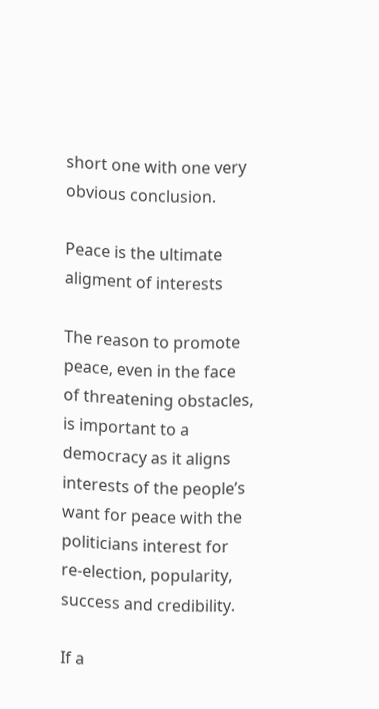short one with one very obvious conclusion.

Peace is the ultimate aligment of interests

The reason to promote peace, even in the face of threatening obstacles, is important to a democracy as it aligns interests of the people’s want for peace with the politicians interest for re-election, popularity, success and credibility.

If a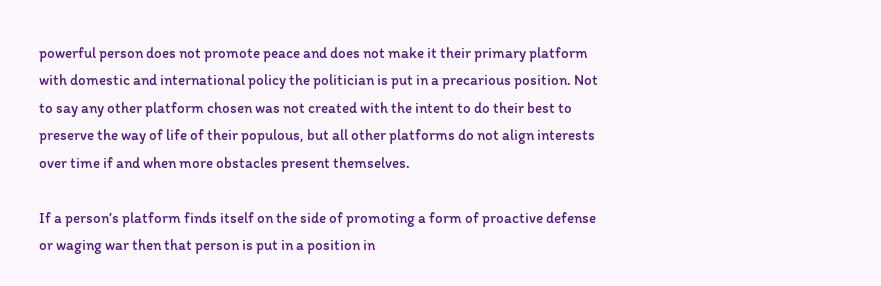powerful person does not promote peace and does not make it their primary platform with domestic and international policy the politician is put in a precarious position. Not to say any other platform chosen was not created with the intent to do their best to preserve the way of life of their populous, but all other platforms do not align interests over time if and when more obstacles present themselves.

If a person’s platform finds itself on the side of promoting a form of proactive defense or waging war then that person is put in a position in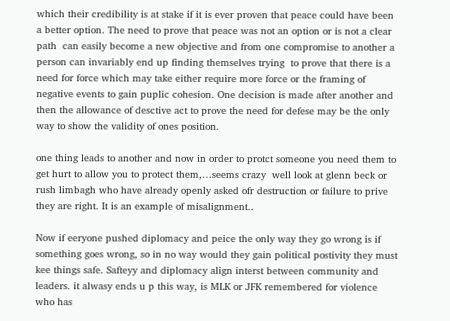which their credibility is at stake if it is ever proven that peace could have been a better option. The need to prove that peace was not an option or is not a clear path  can easily become a new objective and from one compromise to another a person can invariably end up finding themselves trying  to prove that there is a need for force which may take either require more force or the framing of negative events to gain puplic cohesion. One decision is made after another and then the allowance of desctive act to prove the need for defese may be the only way to show the validity of ones position.

one thing leads to another and now in order to protct someone you need them to get hurt to allow you to protect them,…seems crazy  well look at glenn beck or rush limbagh who have already openly asked ofr destruction or failure to prive they are right. It is an example of misalignment..

Now if eeryone pushed diplomacy and peice the only way they go wrong is if something goes wrong, so in no way would they gain political postivity they must kee things safe. Safteyy and diplomacy align interst between community and leaders. it alwasy ends u p this way, is MLK or JFK remembered for violence who has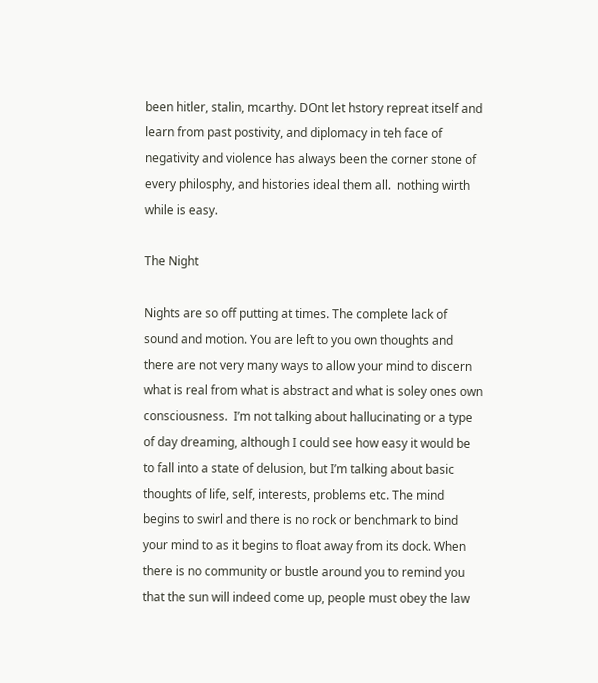been hitler, stalin, mcarthy. DOnt let hstory repreat itself and learn from past postivity, and diplomacy in teh face of negativity and violence has always been the corner stone of every philosphy, and histories ideal them all.  nothing wirth while is easy.

The Night

Nights are so off putting at times. The complete lack of sound and motion. You are left to you own thoughts and there are not very many ways to allow your mind to discern what is real from what is abstract and what is soley ones own consciousness.  I’m not talking about hallucinating or a type of day dreaming, although I could see how easy it would be to fall into a state of delusion, but I’m talking about basic thoughts of life, self, interests, problems etc. The mind begins to swirl and there is no rock or benchmark to bind your mind to as it begins to float away from its dock. When there is no community or bustle around you to remind you that the sun will indeed come up, people must obey the law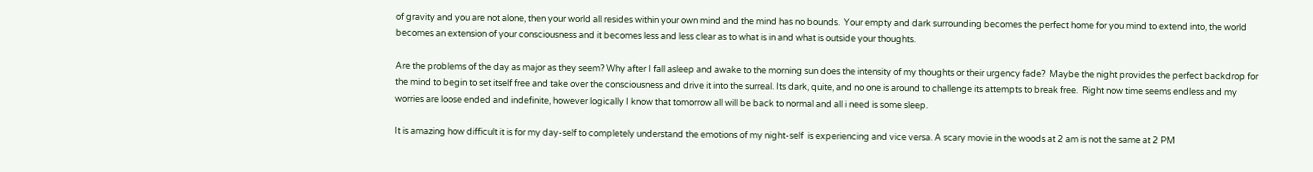of gravity and you are not alone, then your world all resides within your own mind and the mind has no bounds.  Your empty and dark surrounding becomes the perfect home for you mind to extend into, the world becomes an extension of your consciousness and it becomes less and less clear as to what is in and what is outside your thoughts.

Are the problems of the day as major as they seem? Why after I fall asleep and awake to the morning sun does the intensity of my thoughts or their urgency fade?  Maybe the night provides the perfect backdrop for the mind to begin to set itself free and take over the consciousness and drive it into the surreal. Its dark, quite, and no one is around to challenge its attempts to break free.  Right now time seems endless and my worries are loose ended and indefinite, however logically I know that tomorrow all will be back to normal and all i need is some sleep.

It is amazing how difficult it is for my day-self to completely understand the emotions of my night-self  is experiencing and vice versa. A scary movie in the woods at 2 am is not the same at 2 PM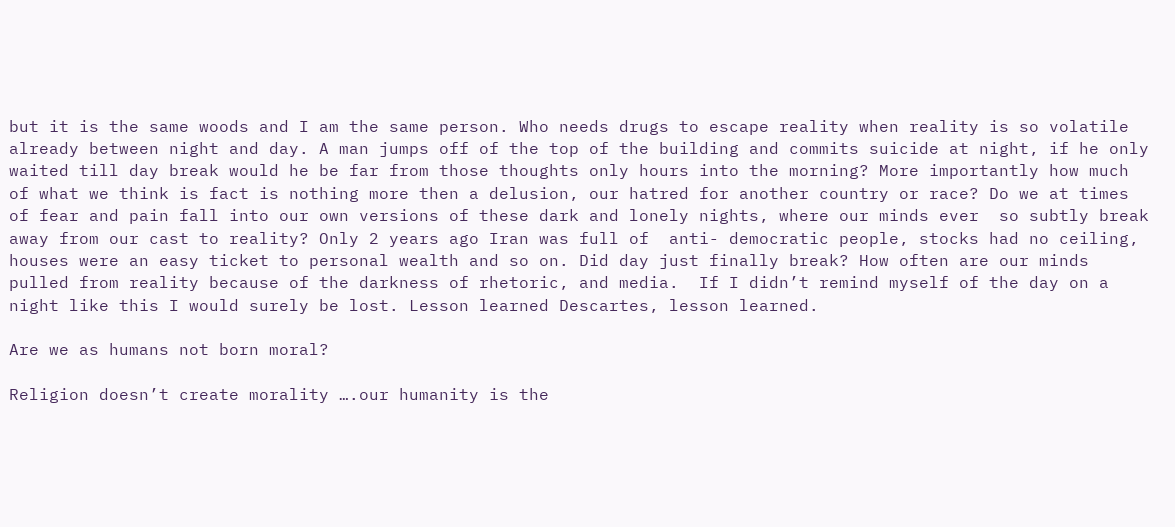but it is the same woods and I am the same person. Who needs drugs to escape reality when reality is so volatile already between night and day. A man jumps off of the top of the building and commits suicide at night, if he only waited till day break would he be far from those thoughts only hours into the morning? More importantly how much of what we think is fact is nothing more then a delusion, our hatred for another country or race? Do we at times of fear and pain fall into our own versions of these dark and lonely nights, where our minds ever  so subtly break away from our cast to reality? Only 2 years ago Iran was full of  anti- democratic people, stocks had no ceiling, houses were an easy ticket to personal wealth and so on. Did day just finally break? How often are our minds pulled from reality because of the darkness of rhetoric, and media.  If I didn’t remind myself of the day on a night like this I would surely be lost. Lesson learned Descartes, lesson learned.

Are we as humans not born moral?

Religion doesn’t create morality ….our humanity is the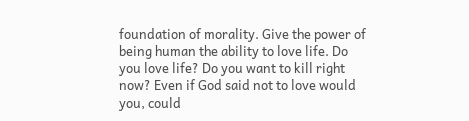foundation of morality. Give the power of being human the ability to love life. Do you love life? Do you want to kill right now? Even if God said not to love would you, could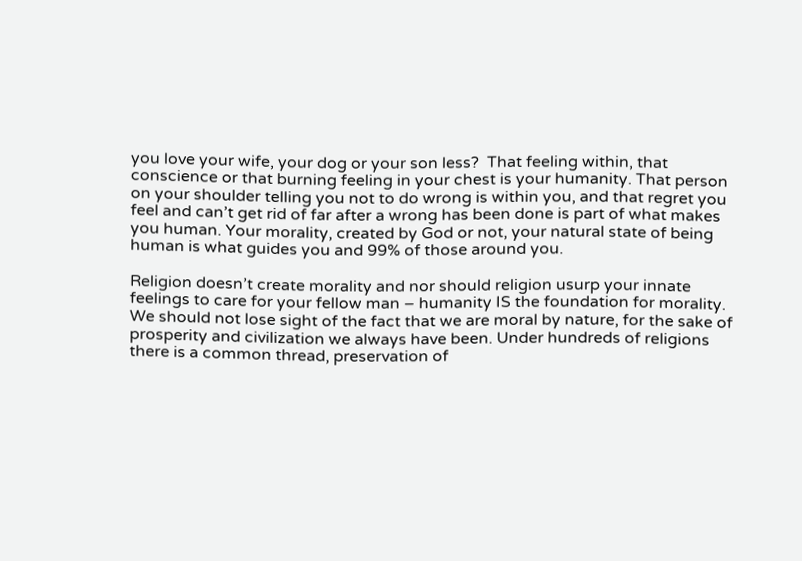you love your wife, your dog or your son less?  That feeling within, that conscience or that burning feeling in your chest is your humanity. That person on your shoulder telling you not to do wrong is within you, and that regret you feel and can’t get rid of far after a wrong has been done is part of what makes you human. Your morality, created by God or not, your natural state of being human is what guides you and 99% of those around you.

Religion doesn’t create morality and nor should religion usurp your innate feelings to care for your fellow man – humanity IS the foundation for morality. We should not lose sight of the fact that we are moral by nature, for the sake of prosperity and civilization we always have been. Under hundreds of religions there is a common thread, preservation of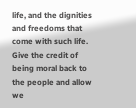life, and the dignities and freedoms that come with such life. Give the credit of being moral back to the people and allow we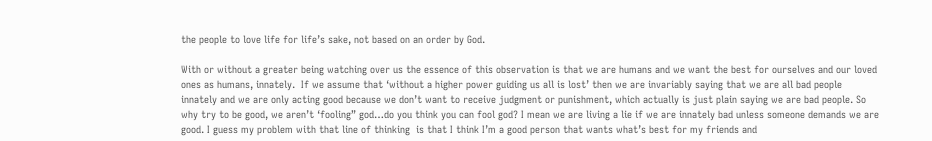the people to love life for life’s sake, not based on an order by God.

With or without a greater being watching over us the essence of this observation is that we are humans and we want the best for ourselves and our loved ones as humans, innately.  If we assume that ‘without a higher power guiding us all is lost’ then we are invariably saying that we are all bad people innately and we are only acting good because we don’t want to receive judgment or punishment, which actually is just plain saying we are bad people. So why try to be good, we aren’t ‘fooling” god…do you think you can fool god? I mean we are living a lie if we are innately bad unless someone demands we are good. I guess my problem with that line of thinking  is that I think I’m a good person that wants what’s best for my friends and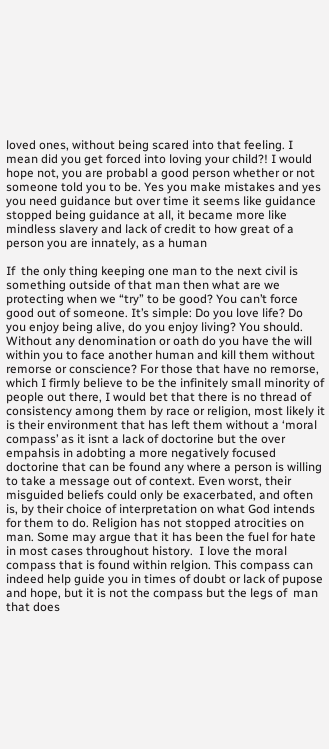loved ones, without being scared into that feeling. I mean did you get forced into loving your child?! I would hope not, you are probabl a good person whether or not someone told you to be. Yes you make mistakes and yes you need guidance but over time it seems like guidance stopped being guidance at all, it became more like mindless slavery and lack of credit to how great of a person you are innately, as a human

If  the only thing keeping one man to the next civil is something outside of that man then what are we protecting when we “try” to be good? You can’t force good out of someone. It’s simple: Do you love life? Do you enjoy being alive, do you enjoy living? You should. Without any denomination or oath do you have the will within you to face another human and kill them without remorse or conscience? For those that have no remorse, which I firmly believe to be the infinitely small minority of people out there, I would bet that there is no thread of consistency among them by race or religion, most likely it is their environment that has left them without a ‘moral compass’ as it isnt a lack of doctorine but the over empahsis in adobting a more negatively focused doctorine that can be found any where a person is willing to take a message out of context. Even worst, their misguided beliefs could only be exacerbated, and often is, by their choice of interpretation on what God intends for them to do. Religion has not stopped atrocities on man. Some may argue that it has been the fuel for hate in most cases throughout history.  I love the moral compass that is found within relgion. This compass can indeed help guide you in times of doubt or lack of pupose and hope, but it is not the compass but the legs of  man that does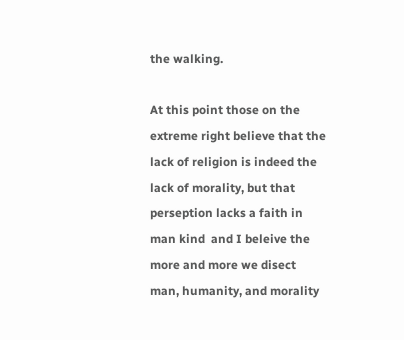the walking.

At this point those on the extreme right believe that the lack of religion is indeed the lack of morality, but that perseption lacks a faith in man kind  and I beleive the more and more we disect man, humanity, and morality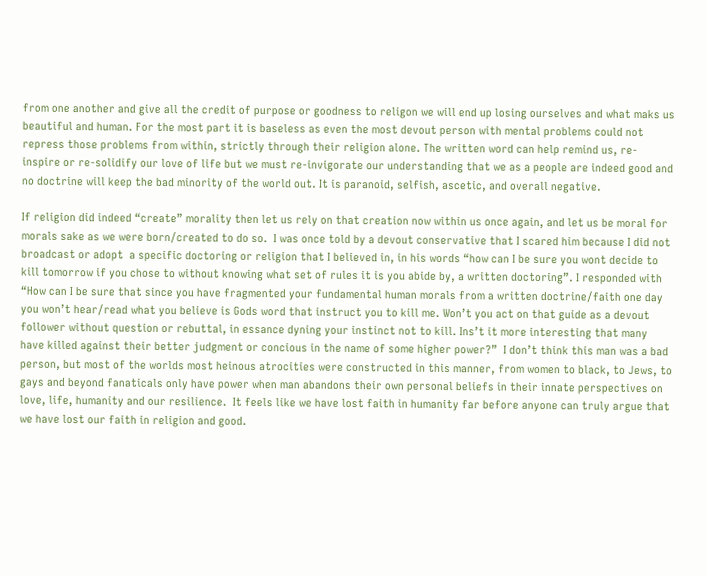from one another and give all the credit of purpose or goodness to religon we will end up losing ourselves and what maks us beautiful and human. For the most part it is baseless as even the most devout person with mental problems could not repress those problems from within, strictly through their religion alone. The written word can help remind us, re-inspire or re-solidify our love of life but we must re-invigorate our understanding that we as a people are indeed good and no doctrine will keep the bad minority of the world out. It is paranoid, selfish, ascetic, and overall negative.

If religion did indeed “create” morality then let us rely on that creation now within us once again, and let us be moral for morals sake as we were born/created to do so.  I was once told by a devout conservative that I scared him because I did not broadcast or adopt  a specific doctoring or religion that I believed in, in his words “how can I be sure you wont decide to kill tomorrow if you chose to without knowing what set of rules it is you abide by, a written doctoring”. I responded with “How can I be sure that since you have fragmented your fundamental human morals from a written doctrine/faith one day you won’t hear/read what you believe is Gods word that instruct you to kill me. Won’t you act on that guide as a devout follower without question or rebuttal, in essance dyning your instinct not to kill. Ins’t it more interesting that many have killed against their better judgment or concious in the name of some higher power?”  I don’t think this man was a bad person, but most of the worlds most heinous atrocities were constructed in this manner, from women to black, to Jews, to gays and beyond fanaticals only have power when man abandons their own personal beliefs in their innate perspectives on love, life, humanity and our resilience.  It feels like we have lost faith in humanity far before anyone can truly argue that we have lost our faith in religion and good.